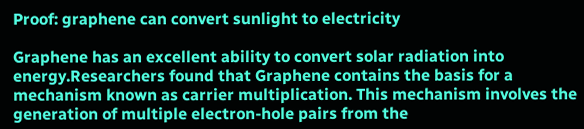Proof: graphene can convert sunlight to electricity

Graphene has an excellent ability to convert solar radiation into energy.Researchers found that Graphene contains the basis for a mechanism known as carrier multiplication. This mechanism involves the generation of multiple electron-hole pairs from the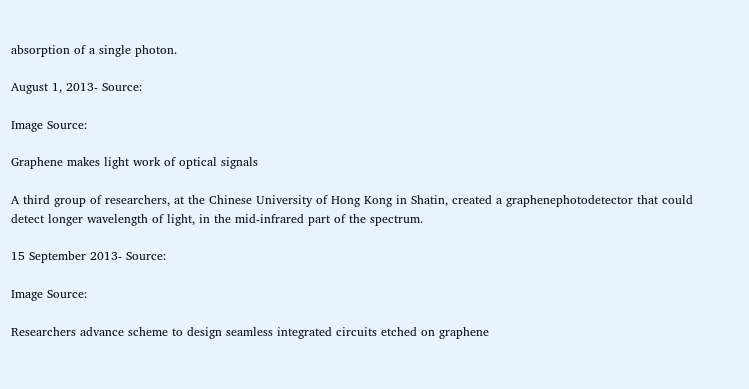absorption of a single photon.

August 1, 2013- Source:

Image Source:

Graphene makes light work of optical signals

A third group of researchers, at the Chinese University of Hong Kong in Shatin, created a graphenephotodetector that could detect longer wavelength of light, in the mid-infrared part of the spectrum.

15 September 2013- Source:

Image Source:

Researchers advance scheme to design seamless integrated circuits etched on graphene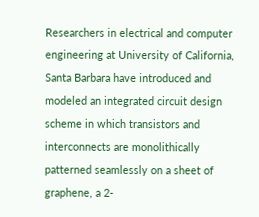Researchers in electrical and computer engineering at University of California, Santa Barbara have introduced and modeled an integrated circuit design scheme in which transistors and interconnects are monolithically patterned seamlessly on a sheet of graphene, a 2-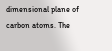dimensional plane of carbon atoms. The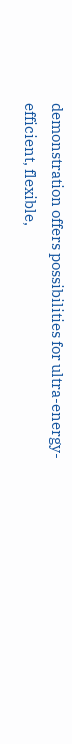demonstration offers possibilities for ultra-energy-efficient, flexible,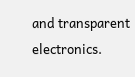and transparent electronics.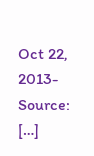Oct 22, 2013- Source: […]